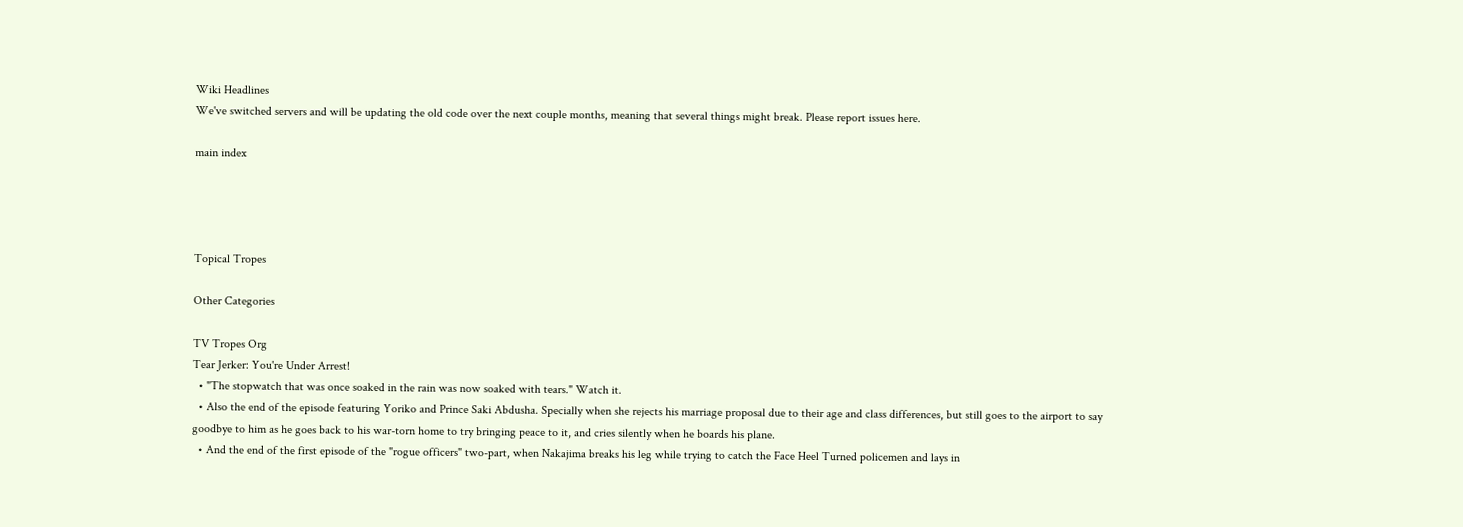Wiki Headlines
We've switched servers and will be updating the old code over the next couple months, meaning that several things might break. Please report issues here.

main index




Topical Tropes

Other Categories

TV Tropes Org
Tear Jerker: You're Under Arrest!
  • "The stopwatch that was once soaked in the rain was now soaked with tears." Watch it.
  • Also the end of the episode featuring Yoriko and Prince Saki Abdusha. Specially when she rejects his marriage proposal due to their age and class differences, but still goes to the airport to say goodbye to him as he goes back to his war-torn home to try bringing peace to it, and cries silently when he boards his plane.
  • And the end of the first episode of the "rogue officers" two-part, when Nakajima breaks his leg while trying to catch the Face Heel Turned policemen and lays in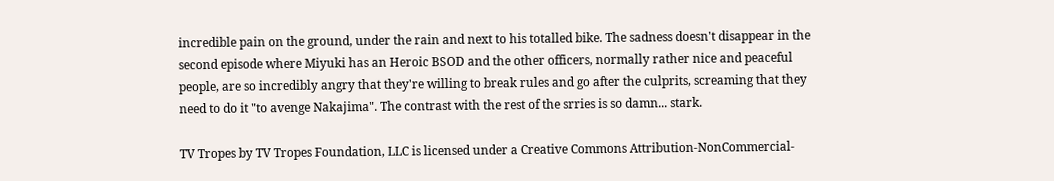incredible pain on the ground, under the rain and next to his totalled bike. The sadness doesn't disappear in the second episode where Miyuki has an Heroic BSOD and the other officers, normally rather nice and peaceful people, are so incredibly angry that they're willing to break rules and go after the culprits, screaming that they need to do it "to avenge Nakajima". The contrast with the rest of the srries is so damn... stark.

TV Tropes by TV Tropes Foundation, LLC is licensed under a Creative Commons Attribution-NonCommercial-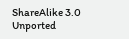ShareAlike 3.0 Unported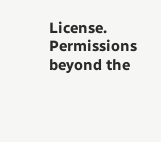License.
Permissions beyond the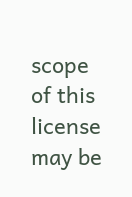scope of this license may be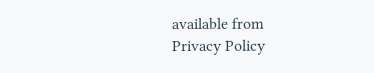available from
Privacy Policy